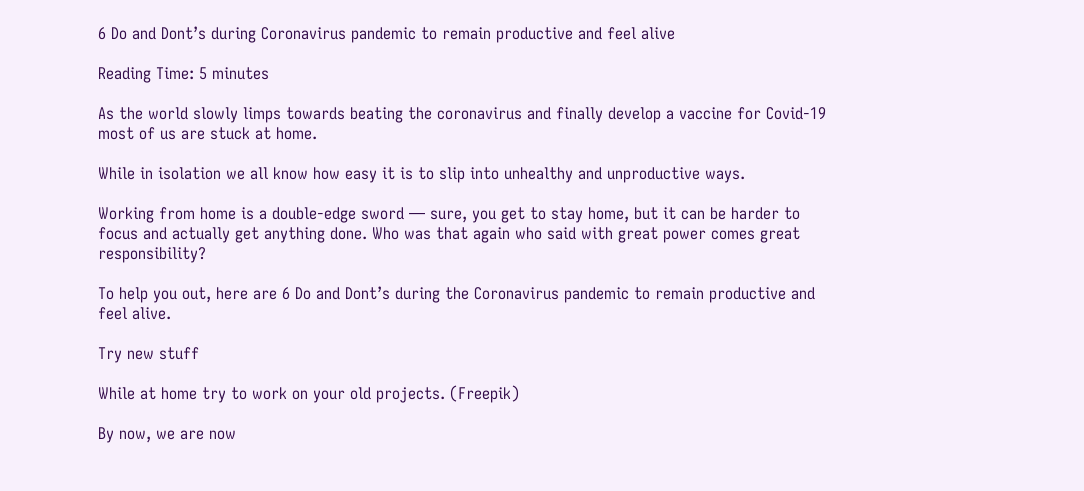6 Do and Dont’s during Coronavirus pandemic to remain productive and feel alive

Reading Time: 5 minutes

As the world slowly limps towards beating the coronavirus and finally develop a vaccine for Covid-19 most of us are stuck at home.

While in isolation we all know how easy it is to slip into unhealthy and unproductive ways.

Working from home is a double-edge sword — sure, you get to stay home, but it can be harder to focus and actually get anything done. Who was that again who said with great power comes great responsibility?

To help you out, here are 6 Do and Dont’s during the Coronavirus pandemic to remain productive and feel alive.

Try new stuff

While at home try to work on your old projects. (Freepik)

By now, we are now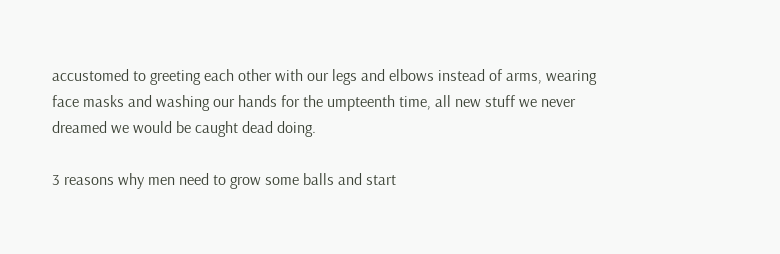accustomed to greeting each other with our legs and elbows instead of arms, wearing face masks and washing our hands for the umpteenth time, all new stuff we never dreamed we would be caught dead doing.

3 reasons why men need to grow some balls and start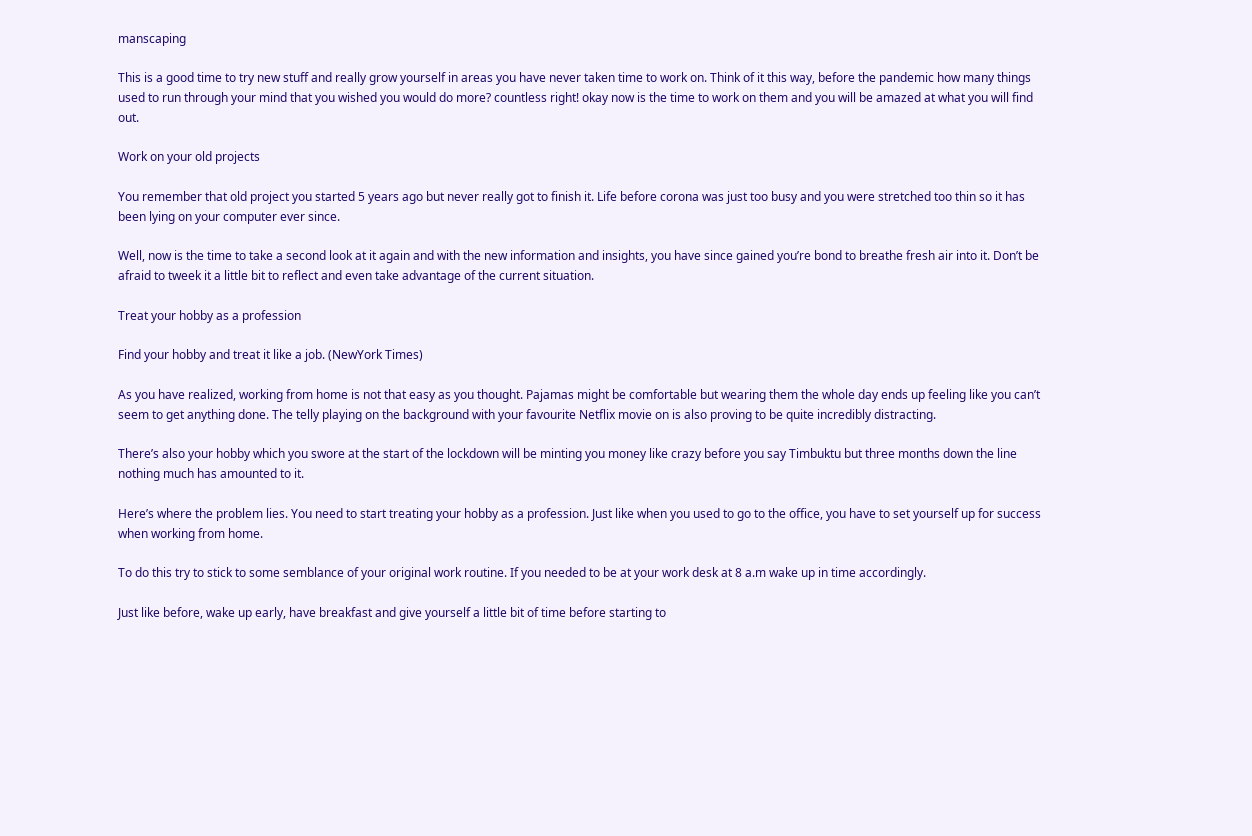manscaping

This is a good time to try new stuff and really grow yourself in areas you have never taken time to work on. Think of it this way, before the pandemic how many things used to run through your mind that you wished you would do more? countless right! okay now is the time to work on them and you will be amazed at what you will find out.

Work on your old projects

You remember that old project you started 5 years ago but never really got to finish it. Life before corona was just too busy and you were stretched too thin so it has been lying on your computer ever since.

Well, now is the time to take a second look at it again and with the new information and insights, you have since gained you’re bond to breathe fresh air into it. Don’t be afraid to tweek it a little bit to reflect and even take advantage of the current situation.

Treat your hobby as a profession

Find your hobby and treat it like a job. (NewYork Times)

As you have realized, working from home is not that easy as you thought. Pajamas might be comfortable but wearing them the whole day ends up feeling like you can’t seem to get anything done. The telly playing on the background with your favourite Netflix movie on is also proving to be quite incredibly distracting.

There’s also your hobby which you swore at the start of the lockdown will be minting you money like crazy before you say Timbuktu but three months down the line nothing much has amounted to it.

Here’s where the problem lies. You need to start treating your hobby as a profession. Just like when you used to go to the office, you have to set yourself up for success when working from home.

To do this try to stick to some semblance of your original work routine. If you needed to be at your work desk at 8 a.m wake up in time accordingly.

Just like before, wake up early, have breakfast and give yourself a little bit of time before starting to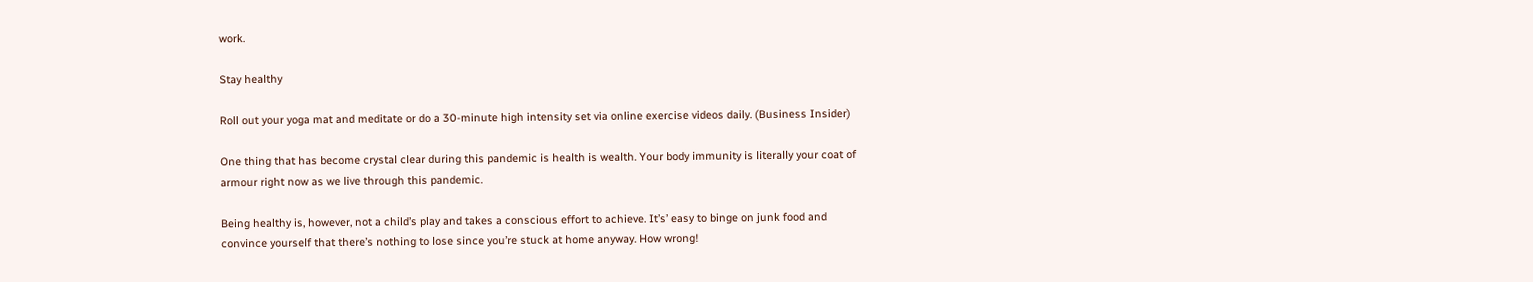work.

Stay healthy

Roll out your yoga mat and meditate or do a 30-minute high intensity set via online exercise videos daily. (Business Insider)

One thing that has become crystal clear during this pandemic is health is wealth. Your body immunity is literally your coat of armour right now as we live through this pandemic.

Being healthy is, however, not a child’s play and takes a conscious effort to achieve. It’s’ easy to binge on junk food and convince yourself that there’s nothing to lose since you’re stuck at home anyway. How wrong!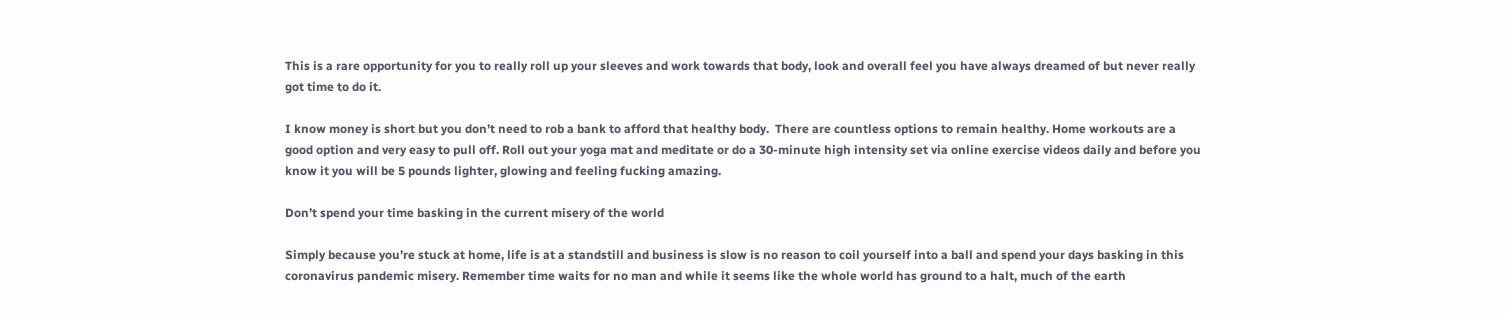This is a rare opportunity for you to really roll up your sleeves and work towards that body, look and overall feel you have always dreamed of but never really got time to do it.

I know money is short but you don’t need to rob a bank to afford that healthy body.  There are countless options to remain healthy. Home workouts are a good option and very easy to pull off. Roll out your yoga mat and meditate or do a 30-minute high intensity set via online exercise videos daily and before you know it you will be 5 pounds lighter, glowing and feeling fucking amazing.

Don’t spend your time basking in the current misery of the world

Simply because you’re stuck at home, life is at a standstill and business is slow is no reason to coil yourself into a ball and spend your days basking in this coronavirus pandemic misery. Remember time waits for no man and while it seems like the whole world has ground to a halt, much of the earth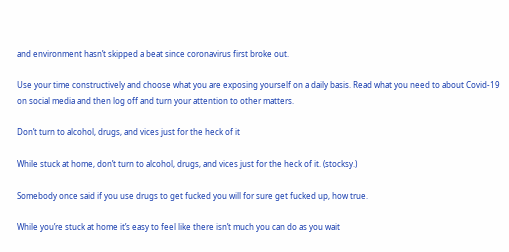and environment hasn’t skipped a beat since coronavirus first broke out.

Use your time constructively and choose what you are exposing yourself on a daily basis. Read what you need to about Covid-19 on social media and then log off and turn your attention to other matters.

Don’t turn to alcohol, drugs, and vices just for the heck of it

While stuck at home, don’t turn to alcohol, drugs, and vices just for the heck of it. (stocksy.)

Somebody once said if you use drugs to get fucked you will for sure get fucked up, how true.

While you’re stuck at home it’s easy to feel like there isn’t much you can do as you wait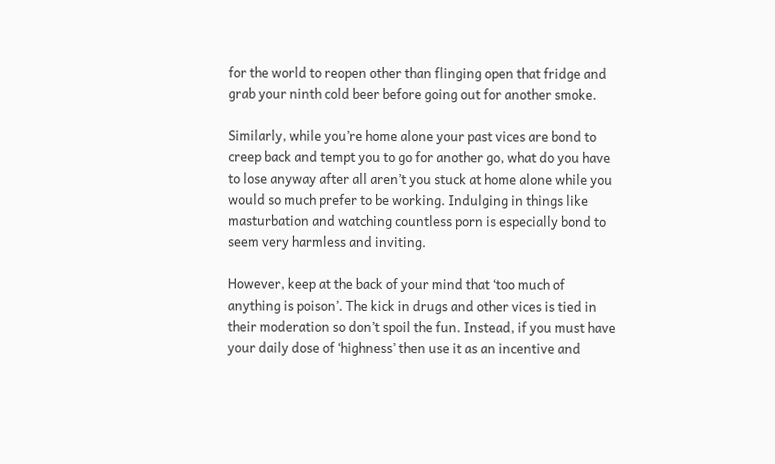for the world to reopen other than flinging open that fridge and grab your ninth cold beer before going out for another smoke.

Similarly, while you’re home alone your past vices are bond to creep back and tempt you to go for another go, what do you have to lose anyway after all aren’t you stuck at home alone while you would so much prefer to be working. Indulging in things like masturbation and watching countless porn is especially bond to seem very harmless and inviting.

However, keep at the back of your mind that ‘too much of anything is poison’. The kick in drugs and other vices is tied in their moderation so don’t spoil the fun. Instead, if you must have your daily dose of ‘highness’ then use it as an incentive and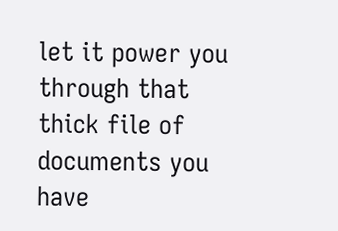let it power you through that thick file of documents you have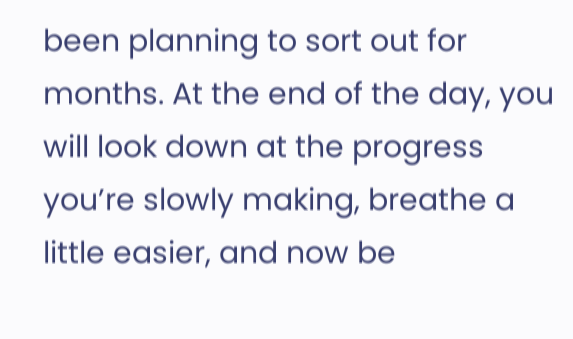been planning to sort out for months. At the end of the day, you will look down at the progress you’re slowly making, breathe a little easier, and now be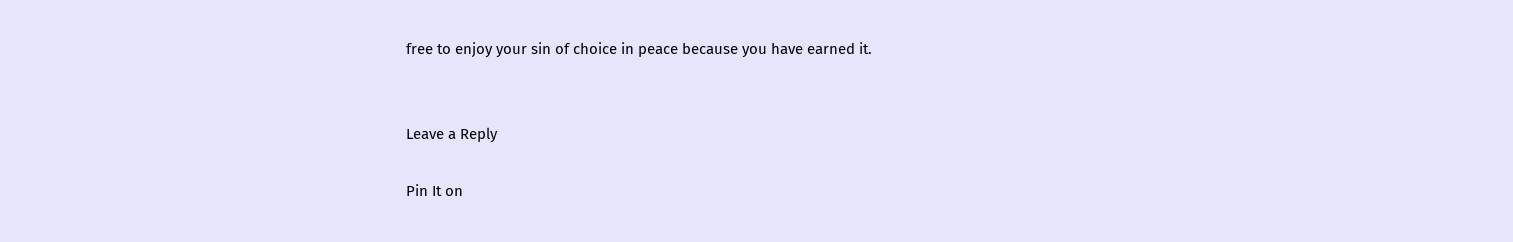free to enjoy your sin of choice in peace because you have earned it.


Leave a Reply

Pin It on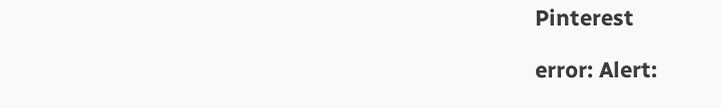Pinterest

error: Alert: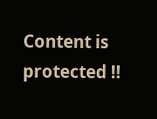Content is protected !!